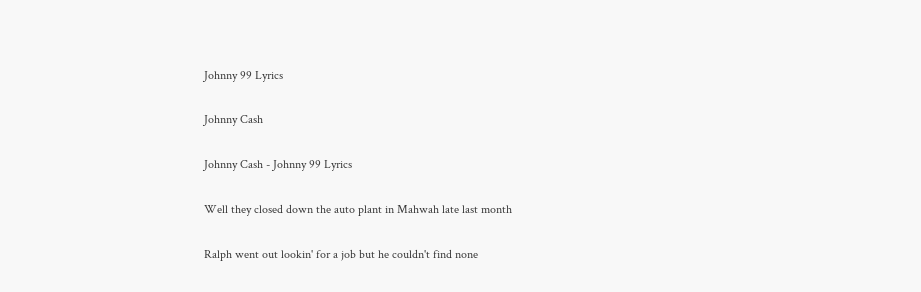Johnny 99 Lyrics

Johnny Cash

Johnny Cash - Johnny 99 Lyrics

Well they closed down the auto plant in Mahwah late last month

Ralph went out lookin' for a job but he couldn't find none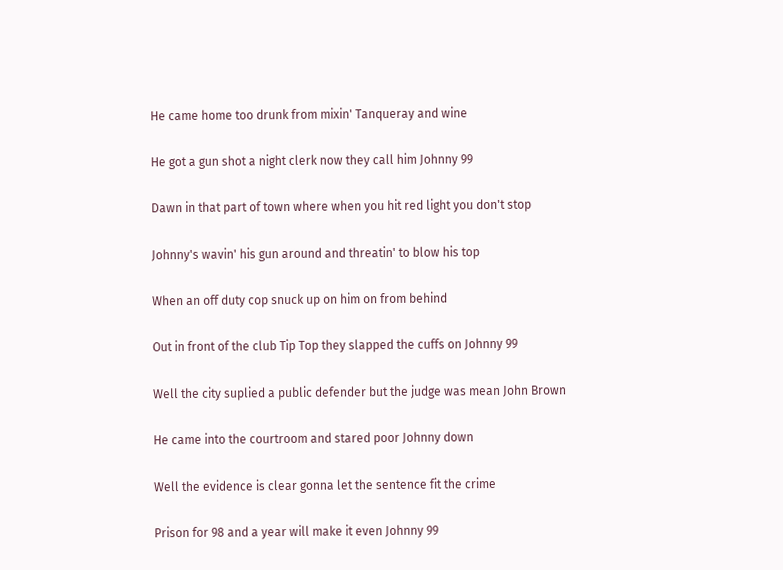He came home too drunk from mixin' Tanqueray and wine

He got a gun shot a night clerk now they call him Johnny 99

Dawn in that part of town where when you hit red light you don't stop

Johnny's wavin' his gun around and threatin' to blow his top

When an off duty cop snuck up on him on from behind

Out in front of the club Tip Top they slapped the cuffs on Johnny 99

Well the city suplied a public defender but the judge was mean John Brown

He came into the courtroom and stared poor Johnny down

Well the evidence is clear gonna let the sentence fit the crime

Prison for 98 and a year will make it even Johnny 99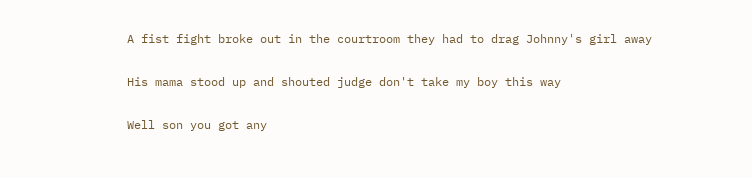A fist fight broke out in the courtroom they had to drag Johnny's girl away

His mama stood up and shouted judge don't take my boy this way

Well son you got any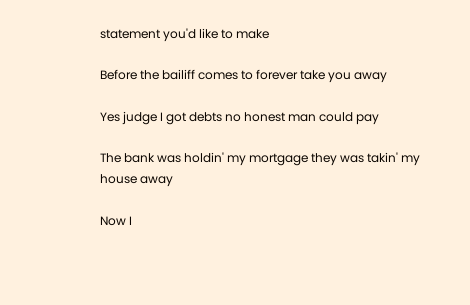statement you'd like to make

Before the bailiff comes to forever take you away

Yes judge I got debts no honest man could pay

The bank was holdin' my mortgage they was takin' my house away

Now I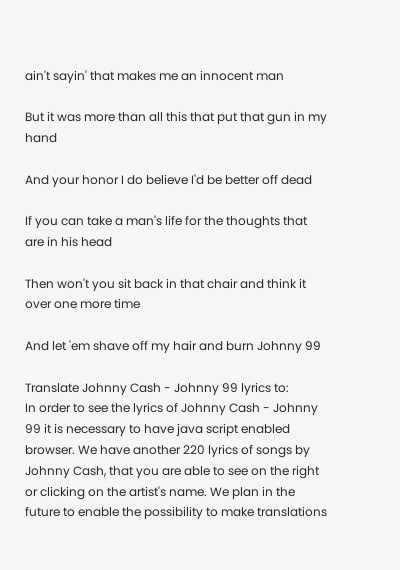ain't sayin' that makes me an innocent man

But it was more than all this that put that gun in my hand

And your honor I do believe I'd be better off dead

If you can take a man's life for the thoughts that are in his head

Then won't you sit back in that chair and think it over one more time

And let 'em shave off my hair and burn Johnny 99

Translate Johnny Cash - Johnny 99 lyrics to:
In order to see the lyrics of Johnny Cash - Johnny 99 it is necessary to have java script enabled browser. We have another 220 lyrics of songs by Johnny Cash, that you are able to see on the right or clicking on the artist's name. We plan in the future to enable the possibility to make translations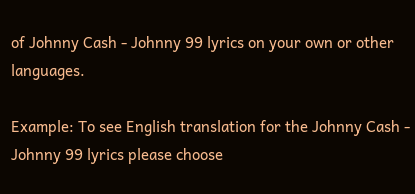of Johnny Cash - Johnny 99 lyrics on your own or other languages.

Example: To see English translation for the Johnny Cash - Johnny 99 lyrics please choose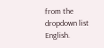from the dropdown list English.